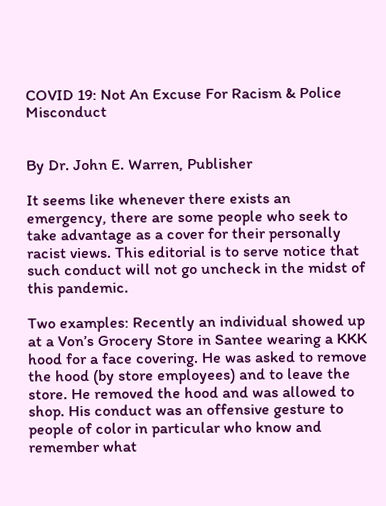COVID 19: Not An Excuse For Racism & Police Misconduct


By Dr. John E. Warren, Publisher

It seems like whenever there exists an emergency, there are some people who seek to take advantage as a cover for their personally racist views. This editorial is to serve notice that such conduct will not go uncheck in the midst of this pandemic.

Two examples: Recently an individual showed up at a Von’s Grocery Store in Santee wearing a KKK hood for a face covering. He was asked to remove the hood (by store employees) and to leave the store. He removed the hood and was allowed to shop. His conduct was an offensive gesture to people of color in particular who know and remember what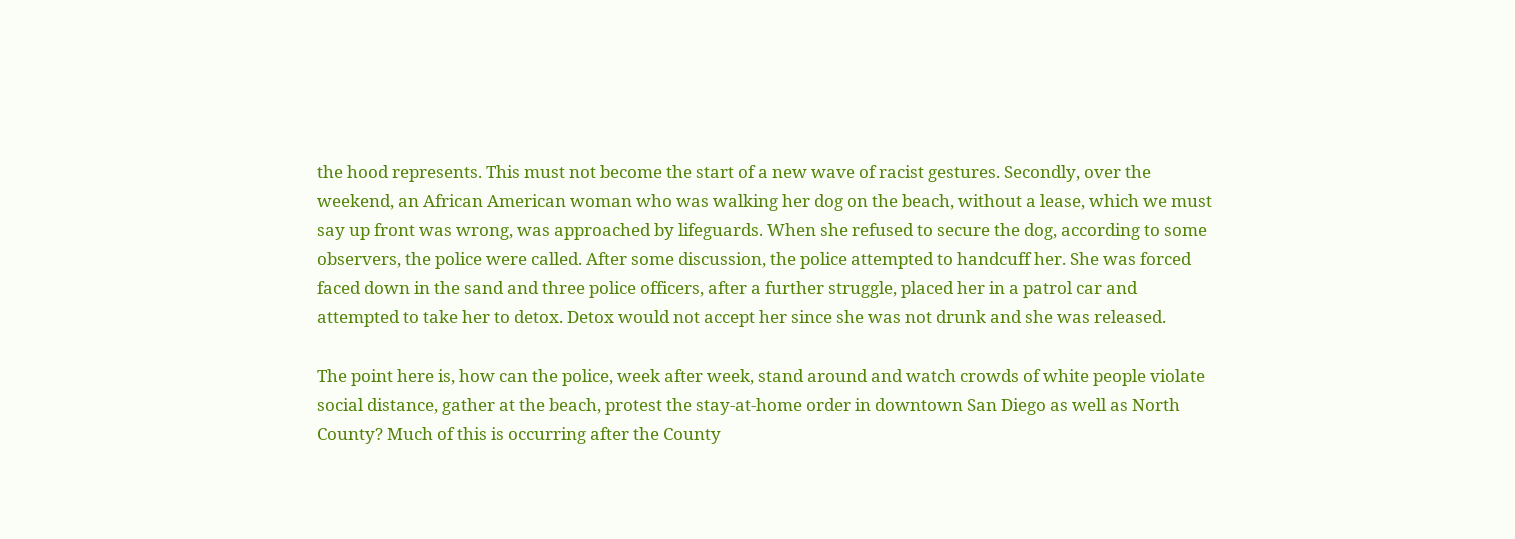the hood represents. This must not become the start of a new wave of racist gestures. Secondly, over the weekend, an African American woman who was walking her dog on the beach, without a lease, which we must say up front was wrong, was approached by lifeguards. When she refused to secure the dog, according to some observers, the police were called. After some discussion, the police attempted to handcuff her. She was forced faced down in the sand and three police officers, after a further struggle, placed her in a patrol car and attempted to take her to detox. Detox would not accept her since she was not drunk and she was released.

The point here is, how can the police, week after week, stand around and watch crowds of white people violate social distance, gather at the beach, protest the stay-at-home order in downtown San Diego as well as North County? Much of this is occurring after the County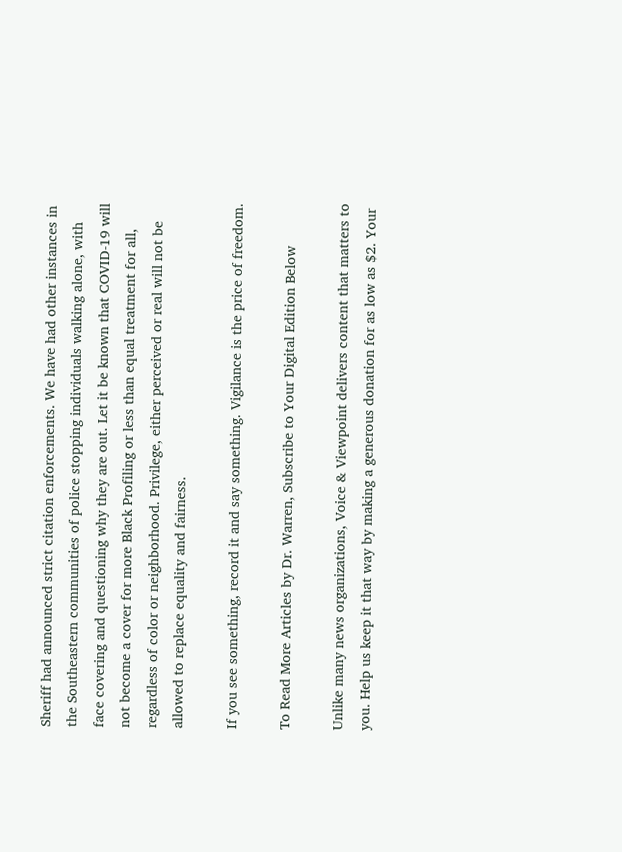Sheriff had announced strict citation enforcements. We have had other instances in the Southeastern communities of police stopping individuals walking alone, with face covering and questioning why they are out. Let it be known that COVID-19 will not become a cover for more Black Profiling or less than equal treatment for all, regardless of color or neighborhood. Privilege, either perceived or real will not be allowed to replace equality and fairness.

If you see something, record it and say something. Vigilance is the price of freedom.

To Read More Articles by Dr. Warren, Subscribe to Your Digital Edition Below

Unlike many news organizations, Voice & Viewpoint delivers content that matters to you. Help us keep it that way by making a generous donation for as low as $2. Your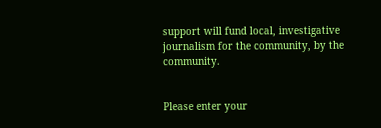support will fund local, investigative journalism for the community, by the community.


Please enter your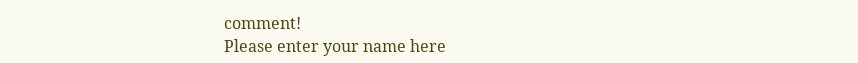comment!
Please enter your name here